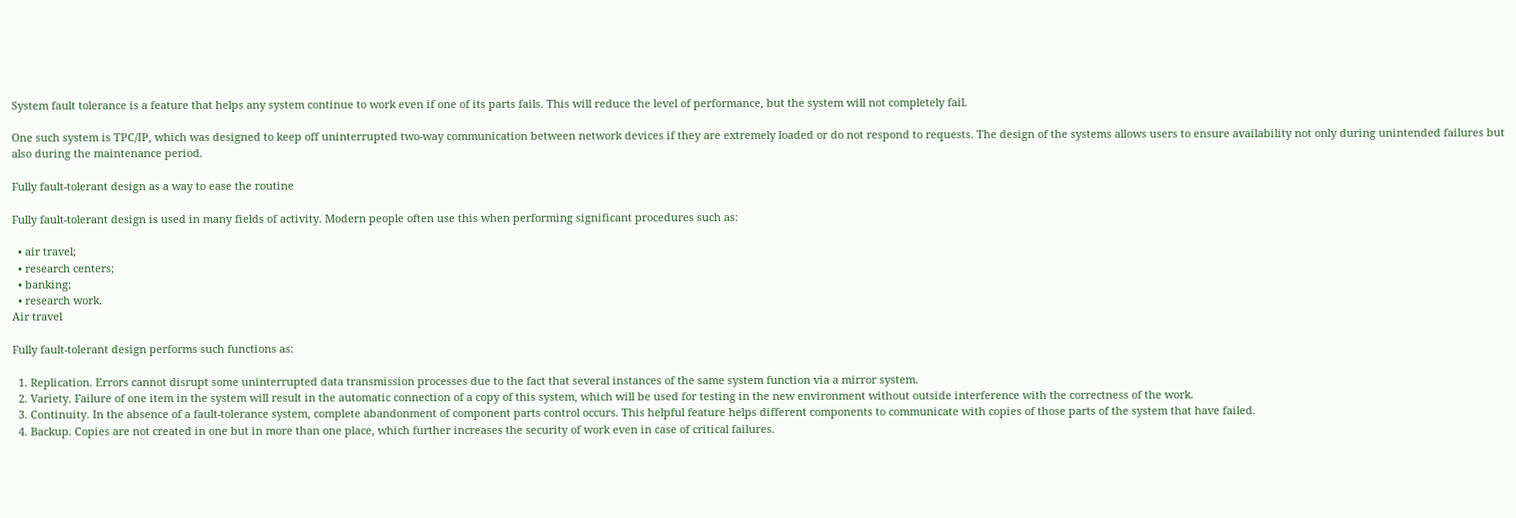System fault tolerance is a feature that helps any system continue to work even if one of its parts fails. This will reduce the level of performance, but the system will not completely fail.

One such system is TPC/IP, which was designed to keep off uninterrupted two-way communication between network devices if they are extremely loaded or do not respond to requests. The design of the systems allows users to ensure availability not only during unintended failures but also during the maintenance period.

Fully fault-tolerant design as a way to ease the routine

Fully fault-tolerant design is used in many fields of activity. Modern people often use this when performing significant procedures such as:

  • air travel;
  • research centers;
  • banking;
  • research work.
Air travel

Fully fault-tolerant design performs such functions as:

  1. Replication. Errors cannot disrupt some uninterrupted data transmission processes due to the fact that several instances of the same system function via a mirror system.
  2. Variety. Failure of one item in the system will result in the automatic connection of a copy of this system, which will be used for testing in the new environment without outside interference with the correctness of the work.
  3. Continuity. In the absence of a fault-tolerance system, complete abandonment of component parts control occurs. This helpful feature helps different components to communicate with copies of those parts of the system that have failed.
  4. Backup. Copies are not created in one but in more than one place, which further increases the security of work even in case of critical failures.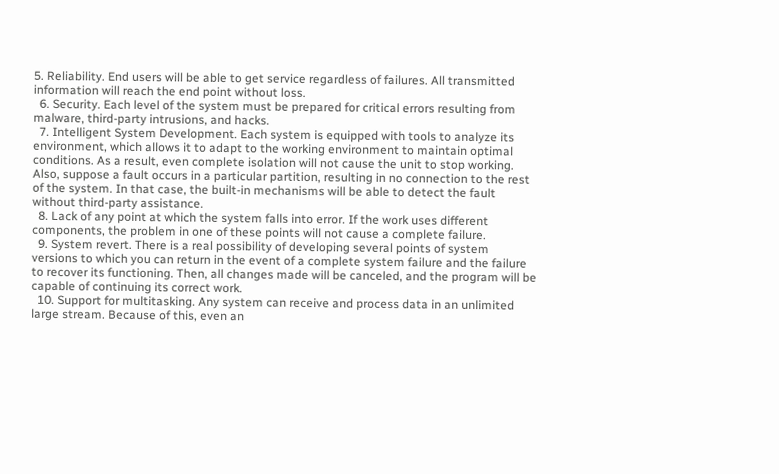5. Reliability. End users will be able to get service regardless of failures. All transmitted information will reach the end point without loss.
  6. Security. Each level of the system must be prepared for critical errors resulting from malware, third-party intrusions, and hacks.
  7. Intelligent System Development. Each system is equipped with tools to analyze its environment, which allows it to adapt to the working environment to maintain optimal conditions. As a result, even complete isolation will not cause the unit to stop working. Also, suppose a fault occurs in a particular partition, resulting in no connection to the rest of the system. In that case, the built-in mechanisms will be able to detect the fault without third-party assistance.
  8. Lack of any point at which the system falls into error. If the work uses different components, the problem in one of these points will not cause a complete failure.
  9. System revert. There is a real possibility of developing several points of system versions to which you can return in the event of a complete system failure and the failure to recover its functioning. Then, all changes made will be canceled, and the program will be capable of continuing its correct work.
  10. Support for multitasking. Any system can receive and process data in an unlimited large stream. Because of this, even an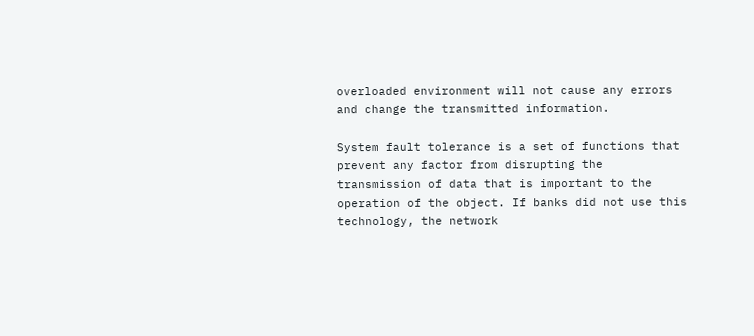overloaded environment will not cause any errors and change the transmitted information.

System fault tolerance is a set of functions that prevent any factor from disrupting the transmission of data that is important to the operation of the object. If banks did not use this technology, the network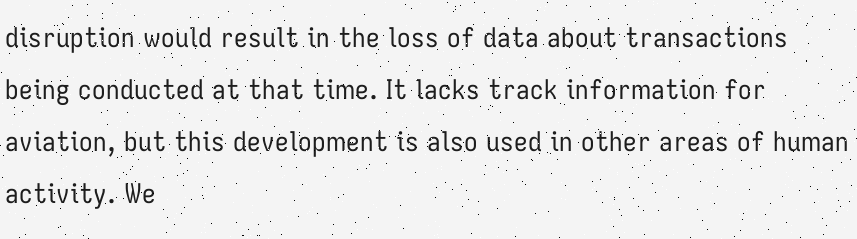disruption would result in the loss of data about transactions being conducted at that time. It lacks track information for aviation, but this development is also used in other areas of human activity. We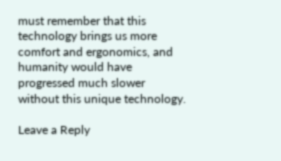must remember that this technology brings us more comfort and ergonomics, and humanity would have progressed much slower without this unique technology.

Leave a Reply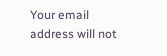Your email address will not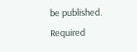be published. Required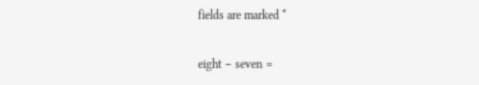fields are marked *

eight − seven =